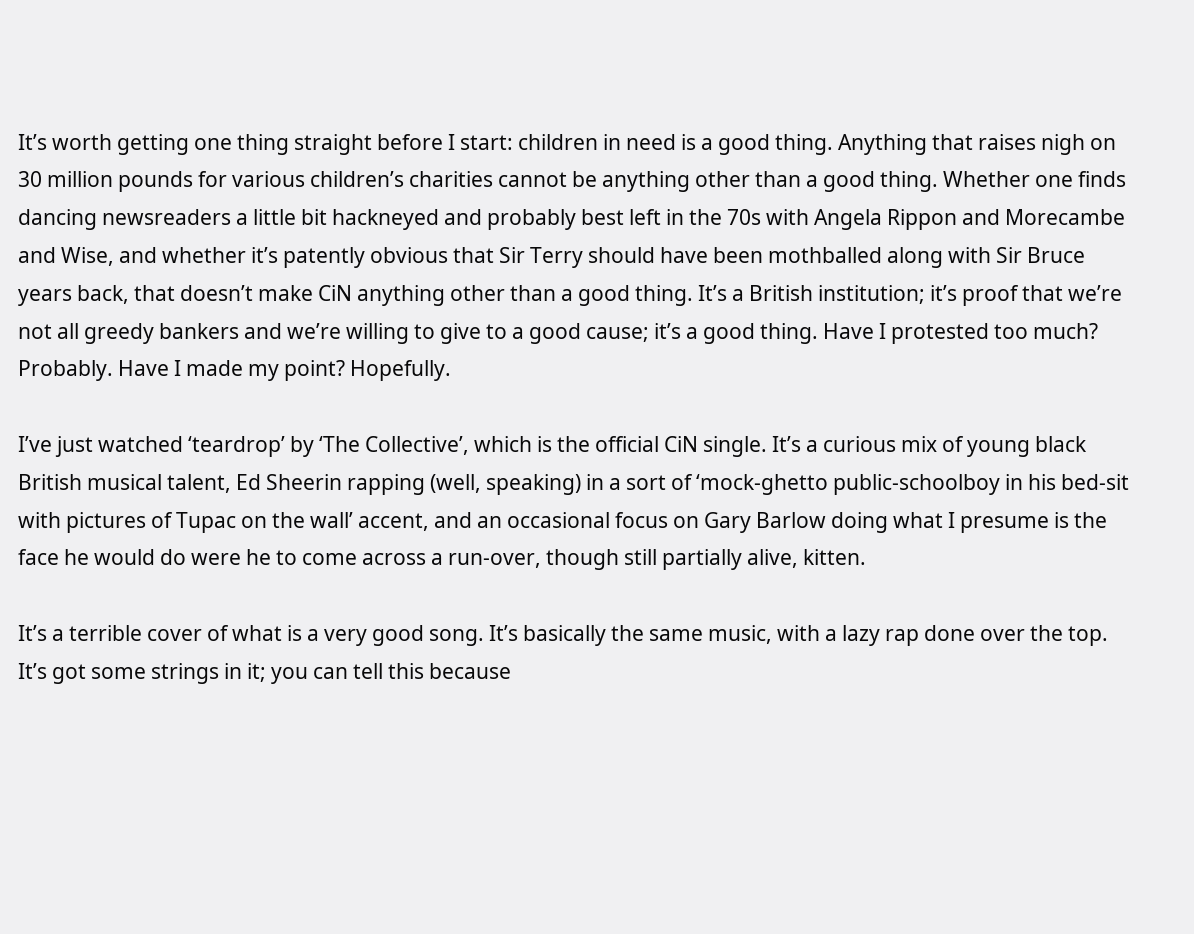It’s worth getting one thing straight before I start: children in need is a good thing. Anything that raises nigh on 30 million pounds for various children’s charities cannot be anything other than a good thing. Whether one finds dancing newsreaders a little bit hackneyed and probably best left in the 70s with Angela Rippon and Morecambe and Wise, and whether it’s patently obvious that Sir Terry should have been mothballed along with Sir Bruce years back, that doesn’t make CiN anything other than a good thing. It’s a British institution; it’s proof that we’re not all greedy bankers and we’re willing to give to a good cause; it’s a good thing. Have I protested too much? Probably. Have I made my point? Hopefully.

I’ve just watched ‘teardrop’ by ‘The Collective’, which is the official CiN single. It’s a curious mix of young black British musical talent, Ed Sheerin rapping (well, speaking) in a sort of ‘mock-ghetto public-schoolboy in his bed-sit with pictures of Tupac on the wall’ accent, and an occasional focus on Gary Barlow doing what I presume is the face he would do were he to come across a run-over, though still partially alive, kitten.

It’s a terrible cover of what is a very good song. It’s basically the same music, with a lazy rap done over the top. It’s got some strings in it; you can tell this because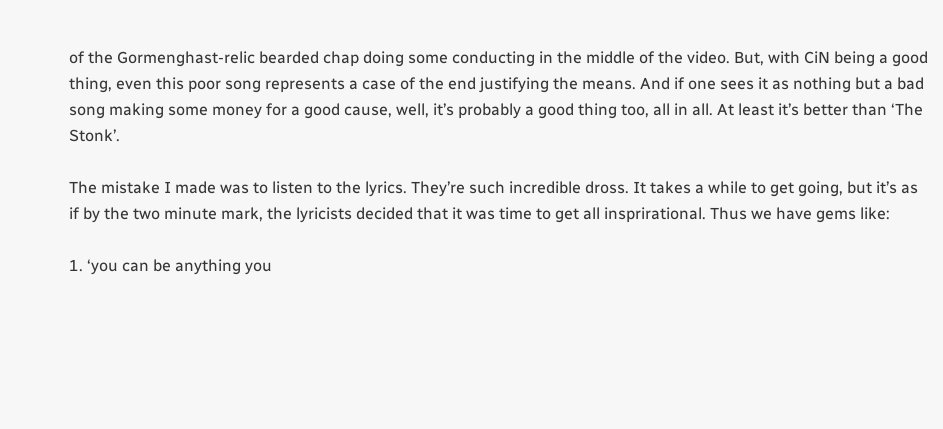of the Gormenghast-relic bearded chap doing some conducting in the middle of the video. But, with CiN being a good thing, even this poor song represents a case of the end justifying the means. And if one sees it as nothing but a bad song making some money for a good cause, well, it’s probably a good thing too, all in all. At least it’s better than ‘The Stonk’.

The mistake I made was to listen to the lyrics. They’re such incredible dross. It takes a while to get going, but it’s as if by the two minute mark, the lyricists decided that it was time to get all insprirational. Thus we have gems like:

1. ‘you can be anything you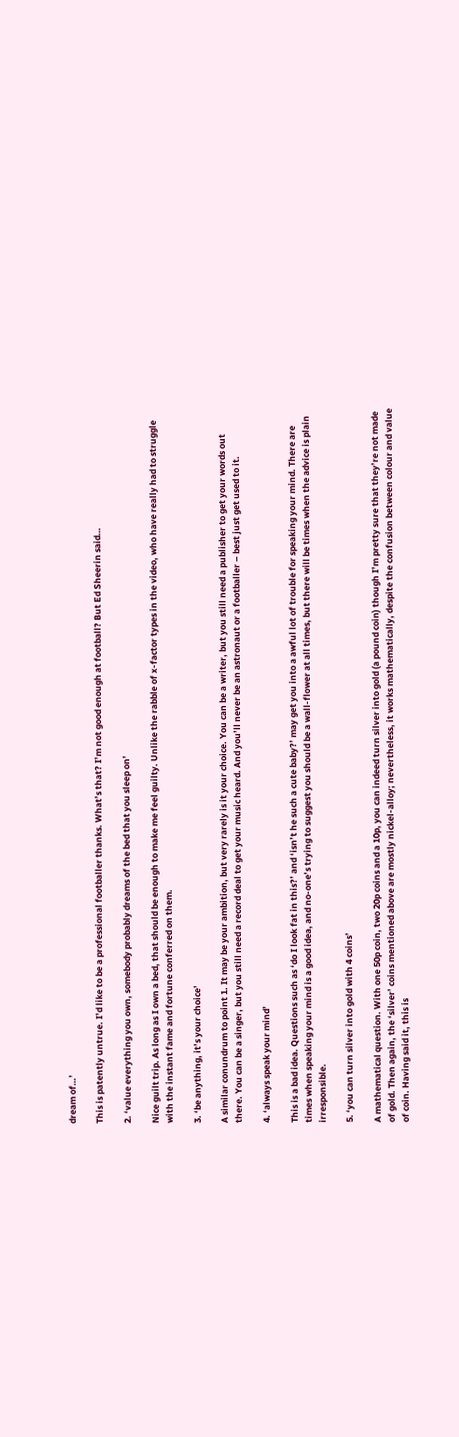dream of…’

This is patently untrue. I’d like to be a professional footballer thanks. What’s that? I’m not good enough at football? But Ed Sheerin said…

2. ‘value everything you own, somebody probably dreams of the bed that you sleep on’

Nice guilt trip. As long as I own a bed, that should be enough to make me feel guilty. Unlike the rabble of x-factor types in the video, who have really had to struggle with the instant fame and fortune conferred on them.

3. ‘be anything, it’s your choice’

A similar conundrum to point 1. It may be your ambition, but very rarely is it your choice. You can be a writer, but you still need a publisher to get your words out there. You can be a singer, but you still need a record deal to get your music heard. And you’ll never be an astronaut or a footballer – best just get used to it.

4. ‘always speak your mind’

This is a bad idea. Questions such as ‘do I look fat in this?’ and ‘isn’t he such a cute baby?’ may get you into a awful lot of trouble for speaking your mind. There are times when speaking your mind is a good idea, and no-one’s trying to suggest you should be a wall-flower at all times, but there will be times when the advice is plain irresponsible.

5. ‘you can turn silver into gold with 4 coins’

A mathematical question. With one 50p coin, two 20p coins and a 10p, you can indeed turn silver into gold (a pound coin) though I’m pretty sure that they’re not made of gold. Then again, the ‘silver’ coins mentioned above are mostly nickel-alloy; nevertheless, it works mathematically, despite the confusion between colour and value of coin. Having said it, this is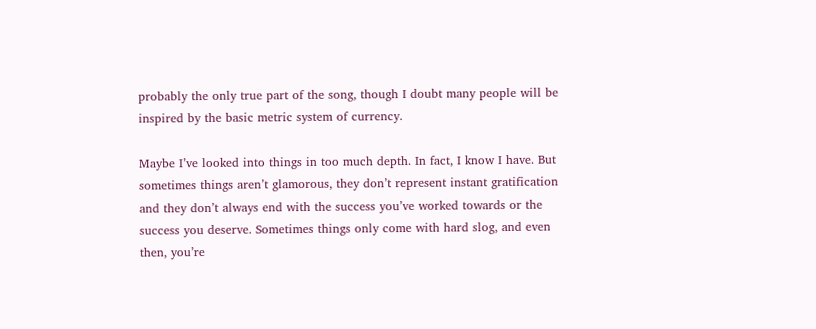probably the only true part of the song, though I doubt many people will be inspired by the basic metric system of currency.

Maybe I’ve looked into things in too much depth. In fact, I know I have. But sometimes things aren’t glamorous, they don’t represent instant gratification and they don’t always end with the success you’ve worked towards or the success you deserve. Sometimes things only come with hard slog, and even then, you’re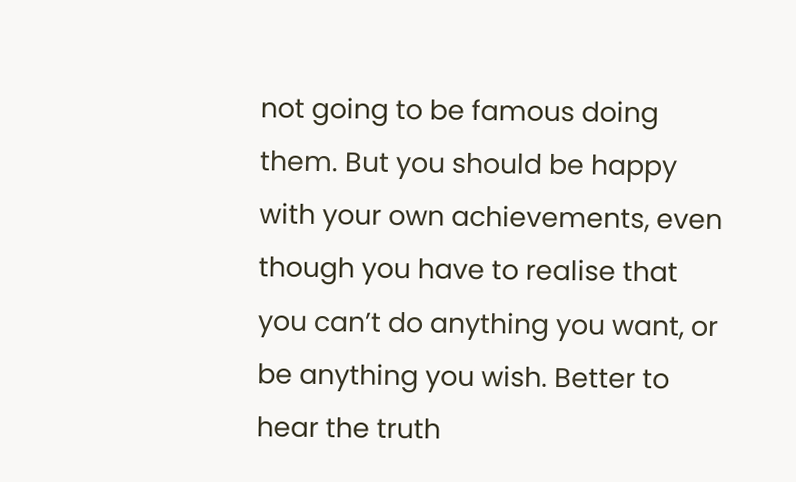not going to be famous doing them. But you should be happy with your own achievements, even though you have to realise that you can’t do anything you want, or be anything you wish. Better to hear the truth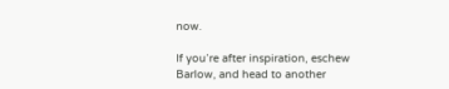now.

If you’re after inspiration, eschew Barlow, and head to another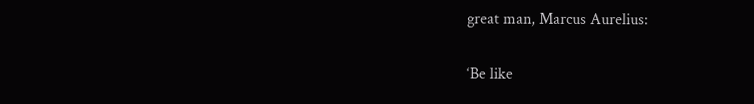great man, Marcus Aurelius:

‘Be like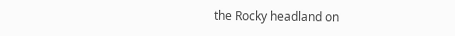the Rocky headland on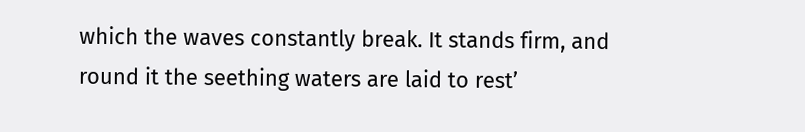which the waves constantly break. It stands firm, and round it the seething waters are laid to rest’